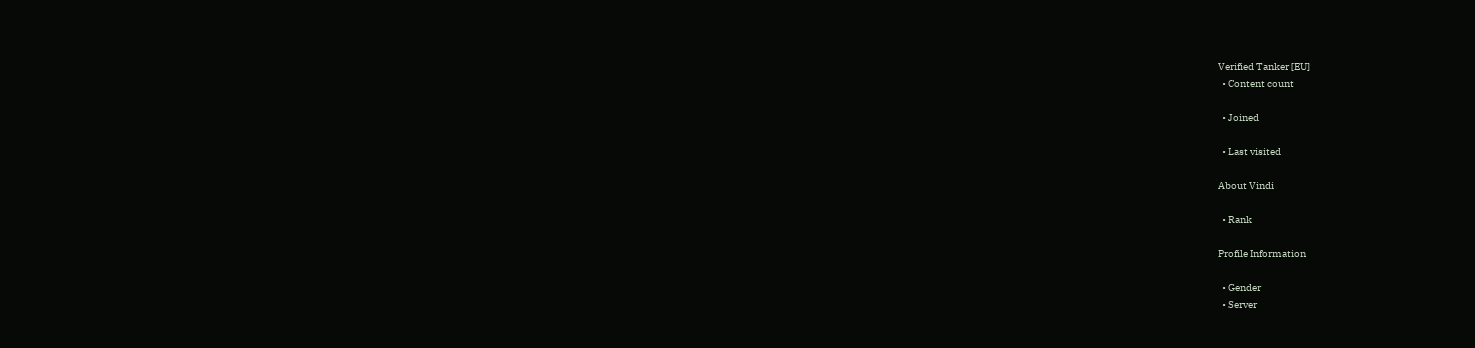Verified Tanker [EU]
  • Content count

  • Joined

  • Last visited

About Vindi

  • Rank

Profile Information

  • Gender
  • Server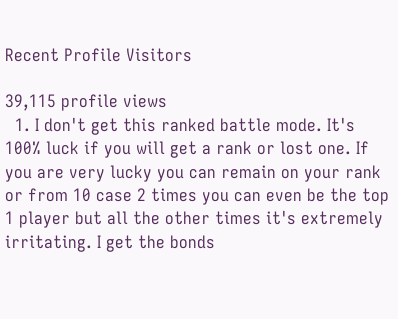Recent Profile Visitors

39,115 profile views
  1. I don't get this ranked battle mode. It's 100% luck if you will get a rank or lost one. If you are very lucky you can remain on your rank or from 10 case 2 times you can even be the top 1 player but all the other times it's extremely irritating. I get the bonds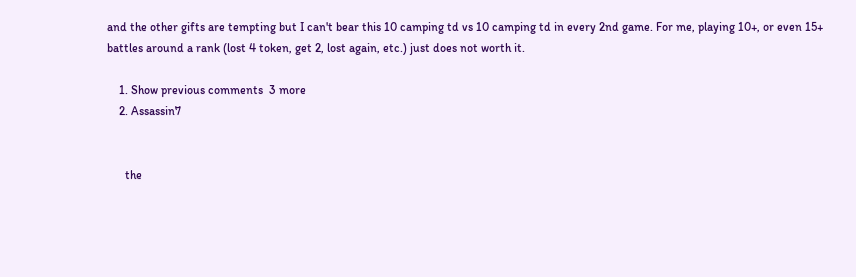and the other gifts are tempting but I can't bear this 10 camping td vs 10 camping td in every 2nd game. For me, playing 10+, or even 15+ battles around a rank (lost 4 token, get 2, lost again, etc.) just does not worth it.

    1. Show previous comments  3 more
    2. Assassin7


      the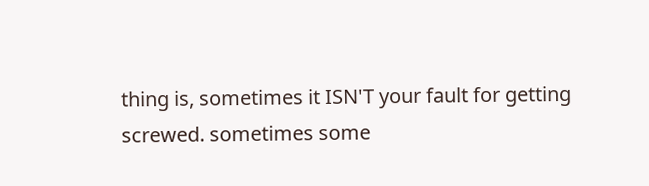thing is, sometimes it ISN'T your fault for getting screwed. sometimes some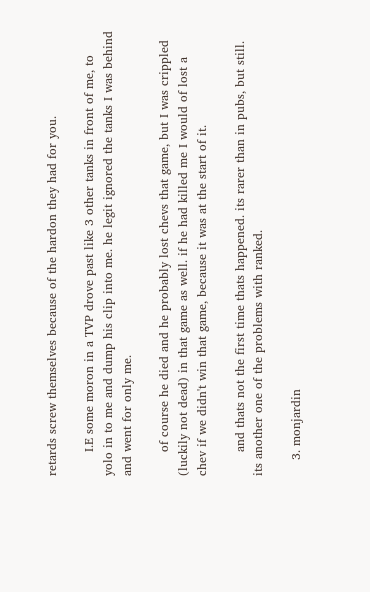retards screw themselves because of the hardon they had for you.

      I.E some moron in a TVP drove past like 3 other tanks in front of me, to yolo in to me and dump his clip into me. he legit ignored the tanks I was behind and went for only me.

      of course he died and he probably lost chevs that game, but I was crippled (luckily not dead) in that game as well. if he had killed me I would of lost a chev if we didn't win that game, because it was at the start of it.

      and thats not the first time thats happened. its rarer than in pubs, but still. its another one of the problems with ranked.

    3. monjardin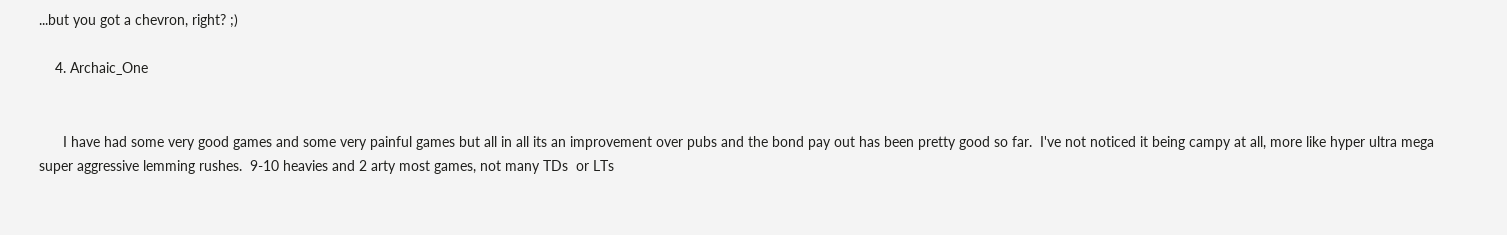...but you got a chevron, right? ;)

    4. Archaic_One


      I have had some very good games and some very painful games but all in all its an improvement over pubs and the bond pay out has been pretty good so far.  I've not noticed it being campy at all, more like hyper ultra mega super aggressive lemming rushes.  9-10 heavies and 2 arty most games, not many TDs  or LTs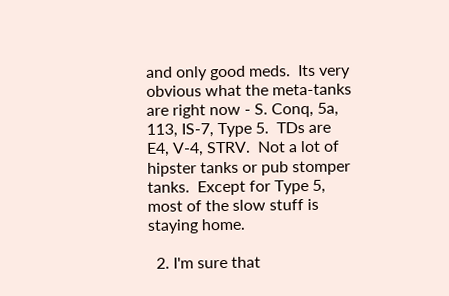and only good meds.  Its very obvious what the meta-tanks are right now - S. Conq, 5a, 113, IS-7, Type 5.  TDs are E4, V-4, STRV.  Not a lot of hipster tanks or pub stomper tanks.  Except for Type 5, most of the slow stuff is staying home.

  2. I'm sure that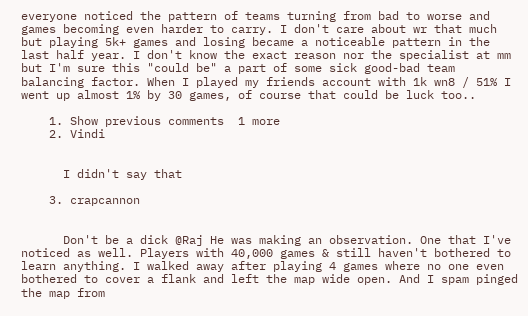everyone noticed the pattern of teams turning from bad to worse and games becoming even harder to carry. I don't care about wr that much but playing 5k+ games and losing became a noticeable pattern in the last half year. I don't know the exact reason nor the specialist at mm but I'm sure this "could be" a part of some sick good-bad team balancing factor. When I played my friends account with 1k wn8 / 51% I went up almost 1% by 30 games, of course that could be luck too..

    1. Show previous comments  1 more
    2. Vindi


      I didn't say that

    3. crapcannon


      Don't be a dick @Raj He was making an observation. One that I've noticed as well. Players with 40,000 games & still haven't bothered to learn anything. I walked away after playing 4 games where no one even bothered to cover a flank and left the map wide open. And I spam pinged the map from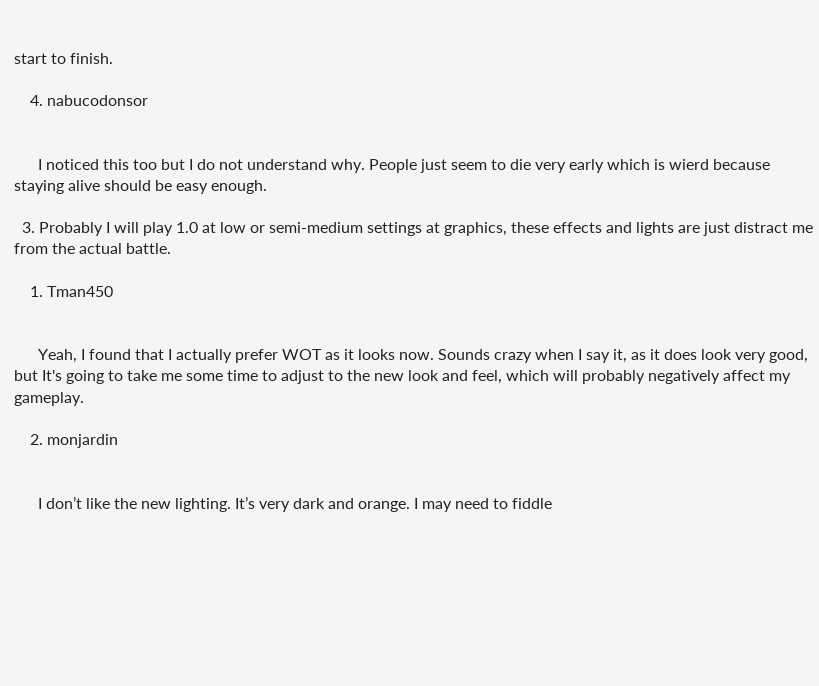start to finish.

    4. nabucodonsor


      I noticed this too but I do not understand why. People just seem to die very early which is wierd because staying alive should be easy enough.

  3. Probably I will play 1.0 at low or semi-medium settings at graphics, these effects and lights are just distract me from the actual battle.

    1. Tman450


      Yeah, I found that I actually prefer WOT as it looks now. Sounds crazy when I say it, as it does look very good, but It's going to take me some time to adjust to the new look and feel, which will probably negatively affect my gameplay.

    2. monjardin


      I don’t like the new lighting. It’s very dark and orange. I may need to fiddle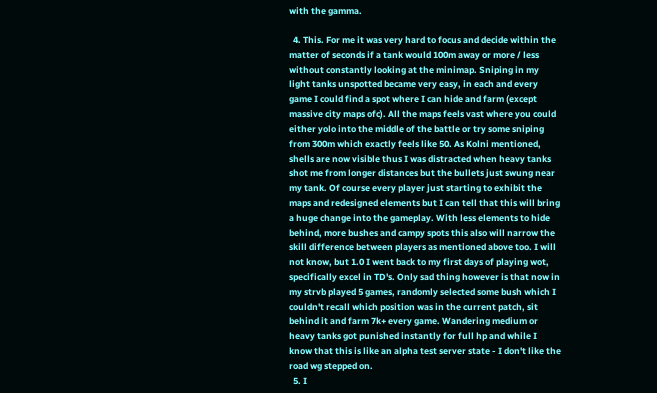with the gamma.

  4. This. For me it was very hard to focus and decide within the matter of seconds if a tank would 100m away or more / less without constantly looking at the minimap. Sniping in my light tanks unspotted became very easy, in each and every game I could find a spot where I can hide and farm (except massive city maps ofc). All the maps feels vast where you could either yolo into the middle of the battle or try some sniping from 300m which exactly feels like 50. As Kolni mentioned, shells are now visible thus I was distracted when heavy tanks shot me from longer distances but the bullets just swung near my tank. Of course every player just starting to exhibit the maps and redesigned elements but I can tell that this will bring a huge change into the gameplay. With less elements to hide behind, more bushes and campy spots this also will narrow the skill difference between players as mentioned above too. I will not know, but 1.0 I went back to my first days of playing wot, specifically excel in TD's. Only sad thing however is that now in my strvb played 5 games, randomly selected some bush which I couldn't recall which position was in the current patch, sit behind it and farm 7k+ every game. Wandering medium or heavy tanks got punished instantly for full hp and while I know that this is like an alpha test server state - I don't like the road wg stepped on.
  5. I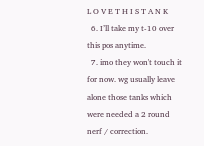L O V E T H I S T A N K
  6. I’ll take my t-10 over this pos anytime.
  7. imo they won't touch it for now. wg usually leave alone those tanks which were needed a 2 round nerf / correction.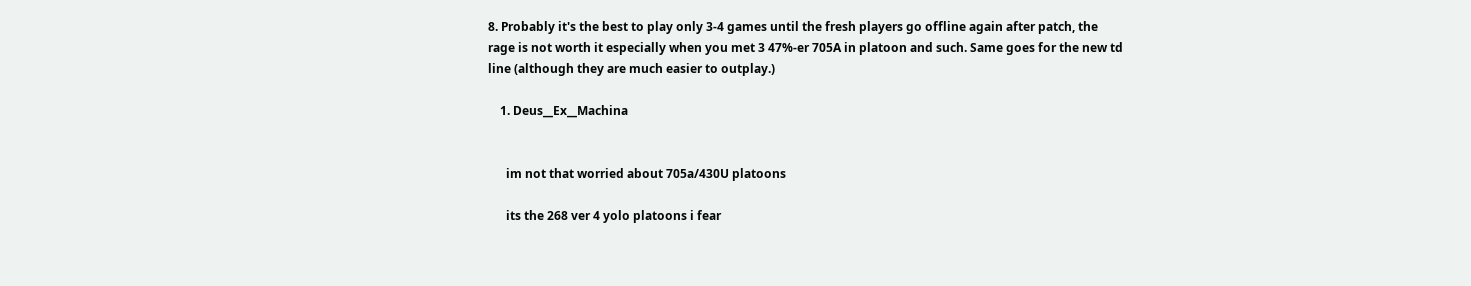8. Probably it's the best to play only 3-4 games until the fresh players go offline again after patch, the rage is not worth it especially when you met 3 47%-er 705A in platoon and such. Same goes for the new td line (although they are much easier to outplay.)

    1. Deus__Ex__Machina


      im not that worried about 705a/430U platoons

      its the 268 ver 4 yolo platoons i fear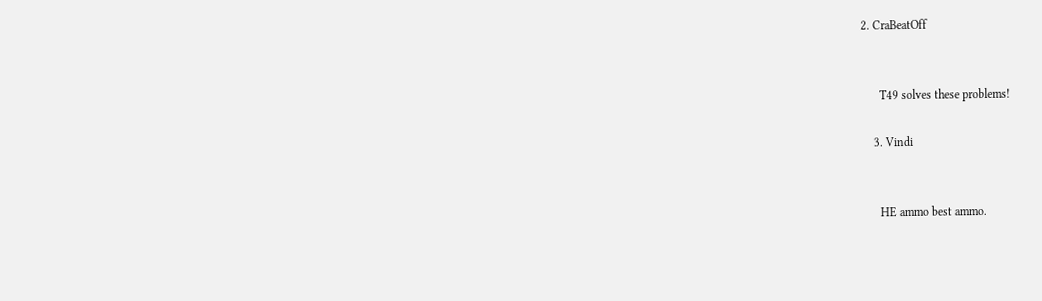2. CraBeatOff


      T49 solves these problems!

    3. Vindi


      HE ammo best ammo.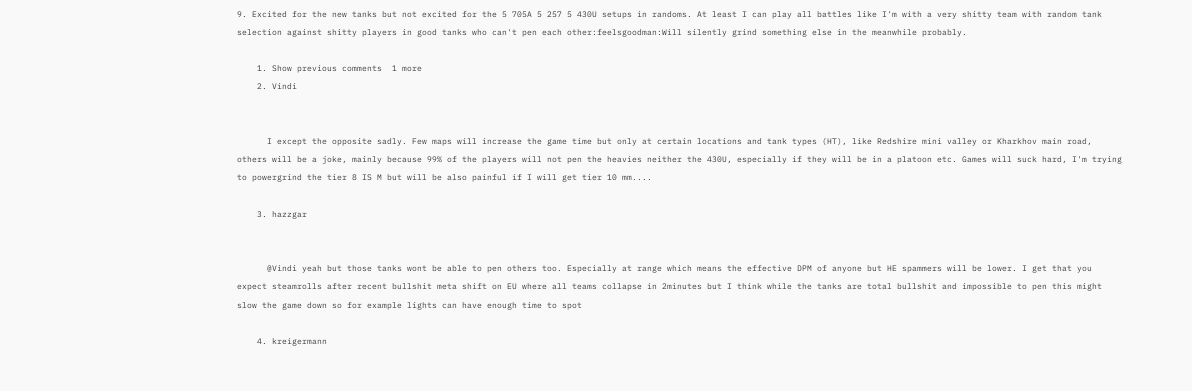9. Excited for the new tanks but not excited for the 5 705A 5 257 5 430U setups in randoms. At least I can play all battles like I'm with a very shitty team with random tank selection against shitty players in good tanks who can't pen each other:feelsgoodman:Will silently grind something else in the meanwhile probably.

    1. Show previous comments  1 more
    2. Vindi


      I except the opposite sadly. Few maps will increase the game time but only at certain locations and tank types (HT), like Redshire mini valley or Kharkhov main road, others will be a joke, mainly because 99% of the players will not pen the heavies neither the 430U, especially if they will be in a platoon etc. Games will suck hard, I'm trying to powergrind the tier 8 IS M but will be also painful if I will get tier 10 mm....

    3. hazzgar


      @Vindi yeah but those tanks wont be able to pen others too. Especially at range which means the effective DPM of anyone but HE spammers will be lower. I get that you expect steamrolls after recent bullshit meta shift on EU where all teams collapse in 2minutes but I think while the tanks are total bullshit and impossible to pen this might slow the game down so for example lights can have enough time to spot

    4. kreigermann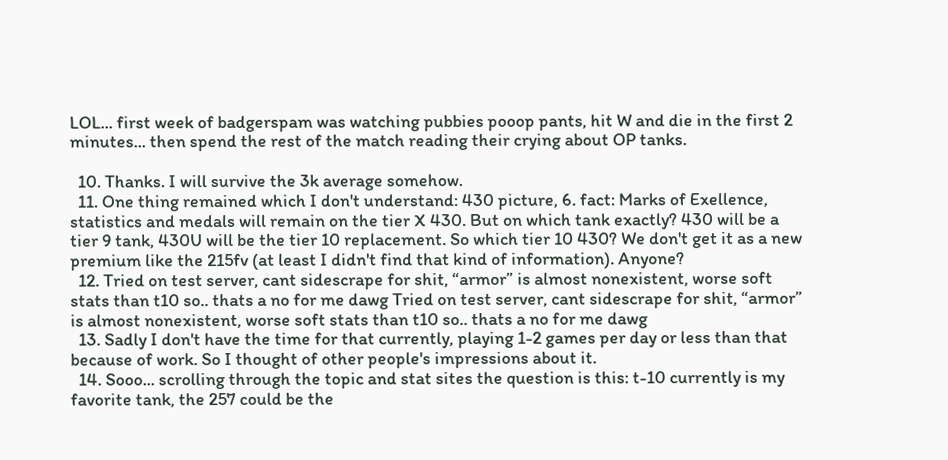LOL... first week of badgerspam was watching pubbies pooop pants, hit W and die in the first 2 minutes... then spend the rest of the match reading their crying about OP tanks.

  10. Thanks. I will survive the 3k average somehow.
  11. One thing remained which I don't understand: 430 picture, 6. fact: Marks of Exellence, statistics and medals will remain on the tier X 430. But on which tank exactly? 430 will be a tier 9 tank, 430U will be the tier 10 replacement. So which tier 10 430? We don't get it as a new premium like the 215fv (at least I didn't find that kind of information). Anyone?
  12. Tried on test server, cant sidescrape for shit, “armor” is almost nonexistent, worse soft stats than t10 so.. thats a no for me dawg Tried on test server, cant sidescrape for shit, “armor” is almost nonexistent, worse soft stats than t10 so.. thats a no for me dawg
  13. Sadly I don't have the time for that currently, playing 1-2 games per day or less than that because of work. So I thought of other people's impressions about it.
  14. Sooo... scrolling through the topic and stat sites the question is this: t-10 currently is my favorite tank, the 257 could be the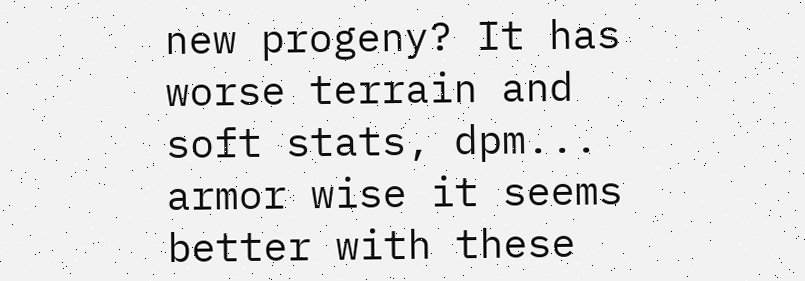new progeny? It has worse terrain and soft stats, dpm... armor wise it seems better with these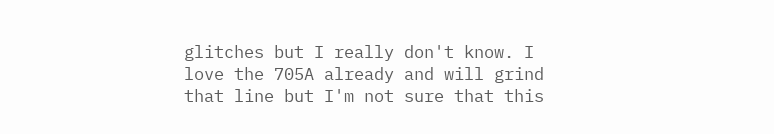glitches but I really don't know. I love the 705A already and will grind that line but I'm not sure that this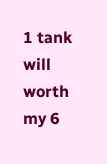1 tank will worth my 6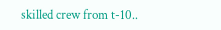skilled crew from t-10..